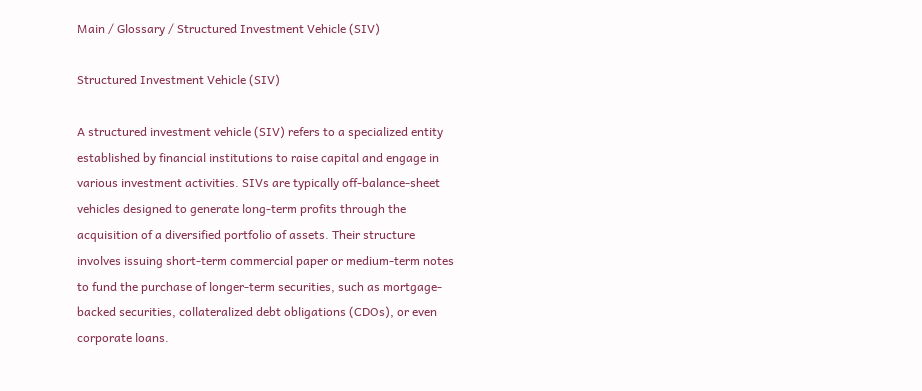Main / Glossary / Structured Investment Vehicle (SIV)

Structured Investment Vehicle (SIV)

A structured investment vehicle (SIV) refers to a specialized entity established by financial institutions to raise capital and engage in various investment activities. SIVs are typically off-balance-sheet vehicles designed to generate long-term profits through the acquisition of a diversified portfolio of assets. Their structure involves issuing short-term commercial paper or medium-term notes to fund the purchase of longer-term securities, such as mortgage-backed securities, collateralized debt obligations (CDOs), or even corporate loans.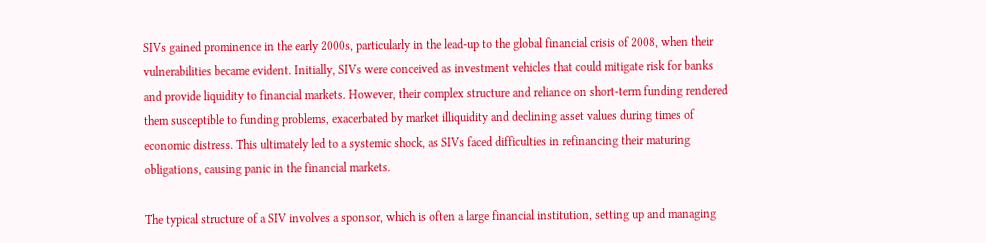SIVs gained prominence in the early 2000s, particularly in the lead-up to the global financial crisis of 2008, when their vulnerabilities became evident. Initially, SIVs were conceived as investment vehicles that could mitigate risk for banks and provide liquidity to financial markets. However, their complex structure and reliance on short-term funding rendered them susceptible to funding problems, exacerbated by market illiquidity and declining asset values during times of economic distress. This ultimately led to a systemic shock, as SIVs faced difficulties in refinancing their maturing obligations, causing panic in the financial markets.

The typical structure of a SIV involves a sponsor, which is often a large financial institution, setting up and managing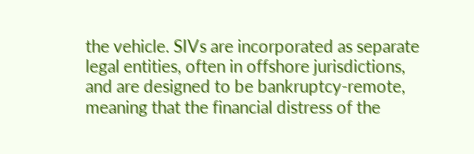the vehicle. SIVs are incorporated as separate legal entities, often in offshore jurisdictions, and are designed to be bankruptcy-remote, meaning that the financial distress of the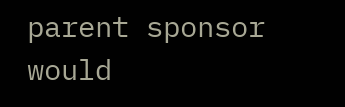parent sponsor would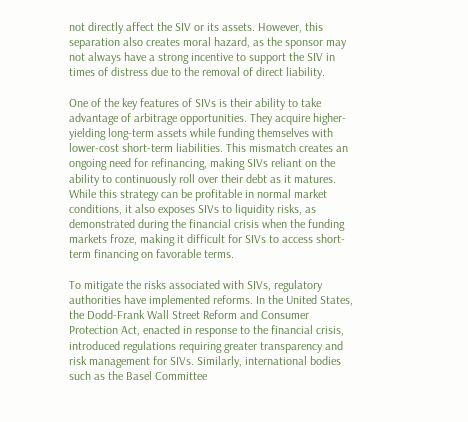not directly affect the SIV or its assets. However, this separation also creates moral hazard, as the sponsor may not always have a strong incentive to support the SIV in times of distress due to the removal of direct liability.

One of the key features of SIVs is their ability to take advantage of arbitrage opportunities. They acquire higher-yielding long-term assets while funding themselves with lower-cost short-term liabilities. This mismatch creates an ongoing need for refinancing, making SIVs reliant on the ability to continuously roll over their debt as it matures. While this strategy can be profitable in normal market conditions, it also exposes SIVs to liquidity risks, as demonstrated during the financial crisis when the funding markets froze, making it difficult for SIVs to access short-term financing on favorable terms.

To mitigate the risks associated with SIVs, regulatory authorities have implemented reforms. In the United States, the Dodd-Frank Wall Street Reform and Consumer Protection Act, enacted in response to the financial crisis, introduced regulations requiring greater transparency and risk management for SIVs. Similarly, international bodies such as the Basel Committee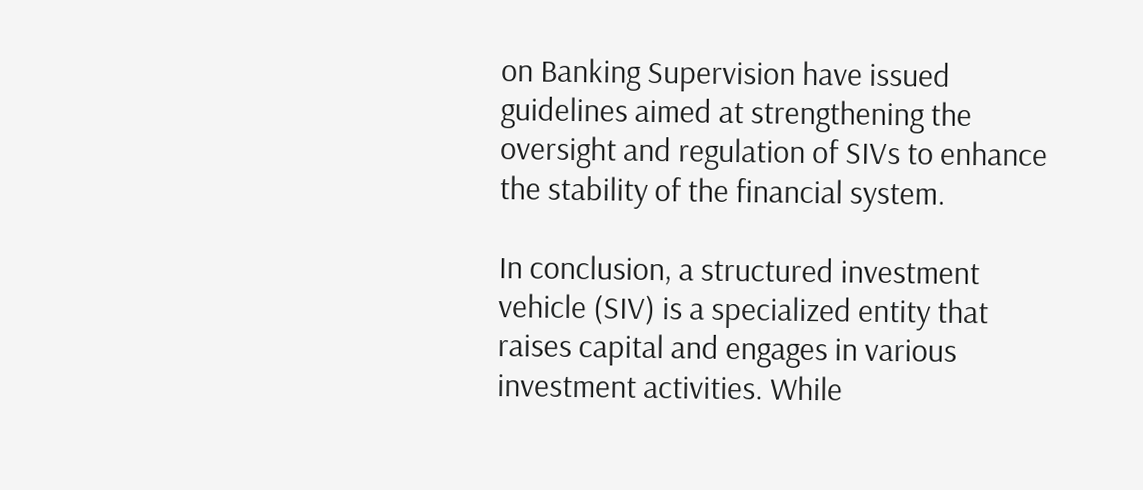on Banking Supervision have issued guidelines aimed at strengthening the oversight and regulation of SIVs to enhance the stability of the financial system.

In conclusion, a structured investment vehicle (SIV) is a specialized entity that raises capital and engages in various investment activities. While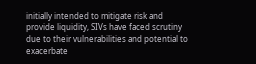initially intended to mitigate risk and provide liquidity, SIVs have faced scrutiny due to their vulnerabilities and potential to exacerbate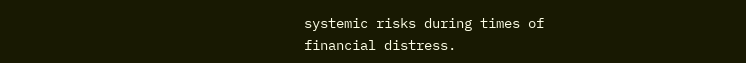systemic risks during times of financial distress.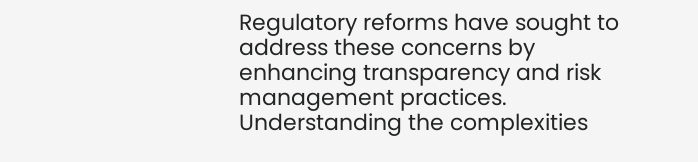Regulatory reforms have sought to address these concerns by enhancing transparency and risk management practices. Understanding the complexities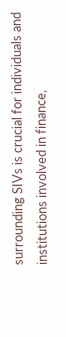surrounding SIVs is crucial for individuals and institutions involved in finance,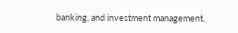banking, and investment management.